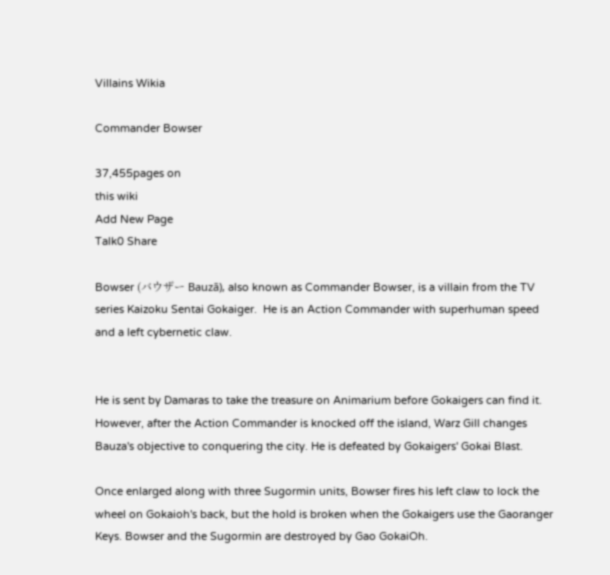Villains Wikia

Commander Bowser

37,455pages on
this wiki
Add New Page
Talk0 Share

Bowser (バウザー Bauzā), also known as Commander Bowser, is a villain from the TV series Kaizoku Sentai Gokaiger.  He is an Action Commander with superhuman speed and a left cybernetic claw.


He is sent by Damaras to take the treasure on Animarium before Gokaigers can find it. However, after the Action Commander is knocked off the island, Warz Gill changes Bauza's objective to conquering the city. He is defeated by Gokaigers' Gokai Blast.

Once enlarged along with three Sugormin units, Bowser fires his left claw to lock the wheel on Gokaioh's back, but the hold is broken when the Gokaigers use the Gaoranger Keys. Bowser and the Sugormin are destroyed by Gao GokaiOh.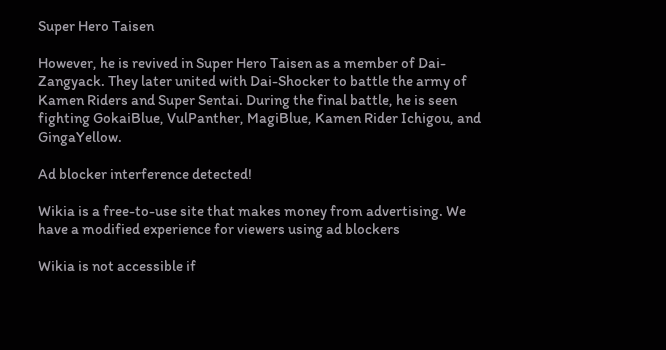Super Hero Taisen

However, he is revived in Super Hero Taisen as a member of Dai-Zangyack. They later united with Dai-Shocker to battle the army of Kamen Riders and Super Sentai. During the final battle, he is seen fighting GokaiBlue, VulPanther, MagiBlue, Kamen Rider Ichigou, and GingaYellow.

Ad blocker interference detected!

Wikia is a free-to-use site that makes money from advertising. We have a modified experience for viewers using ad blockers

Wikia is not accessible if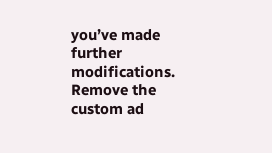you’ve made further modifications. Remove the custom ad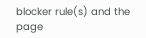blocker rule(s) and the page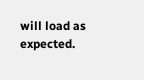will load as expected.